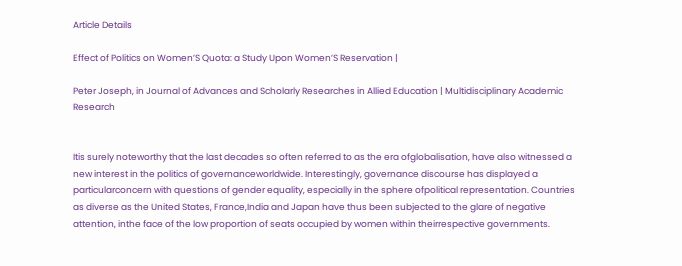Article Details

Effect of Politics on Women’S Quota: a Study Upon Women’S Reservation |

Peter Joseph, in Journal of Advances and Scholarly Researches in Allied Education | Multidisciplinary Academic Research


Itis surely noteworthy that the last decades so often referred to as the era ofglobalisation, have also witnessed a new interest in the politics of governanceworldwide. Interestingly, governance discourse has displayed a particularconcern with questions of gender equality, especially in the sphere ofpolitical representation. Countries as diverse as the United States, France,India and Japan have thus been subjected to the glare of negative attention, inthe face of the low proportion of seats occupied by women within theirrespective governments.